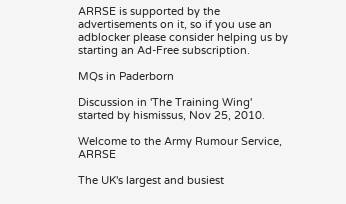ARRSE is supported by the advertisements on it, so if you use an adblocker please consider helping us by starting an Ad-Free subscription.

MQs in Paderborn

Discussion in 'The Training Wing' started by hismissus, Nov 25, 2010.

Welcome to the Army Rumour Service, ARRSE

The UK's largest and busiest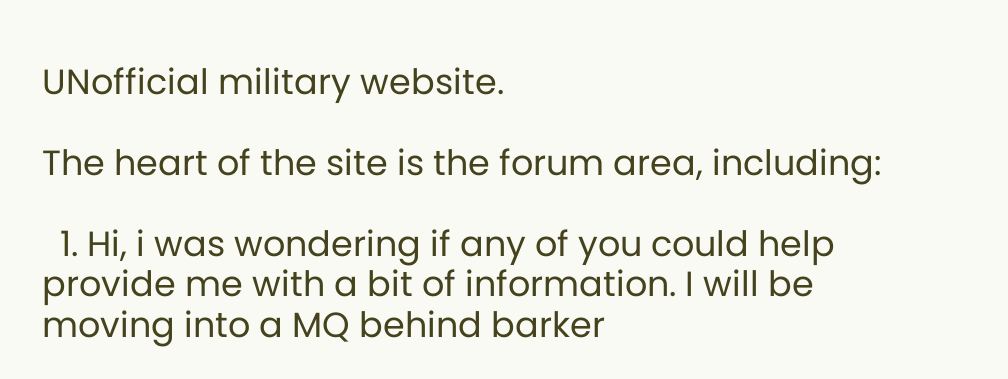UNofficial military website.

The heart of the site is the forum area, including:

  1. Hi, i was wondering if any of you could help provide me with a bit of information. I will be moving into a MQ behind barker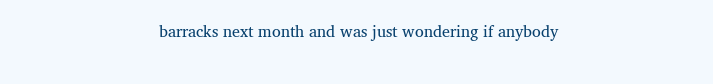barracks next month and was just wondering if anybody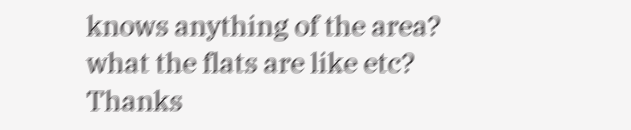knows anything of the area? what the flats are like etc? Thanks